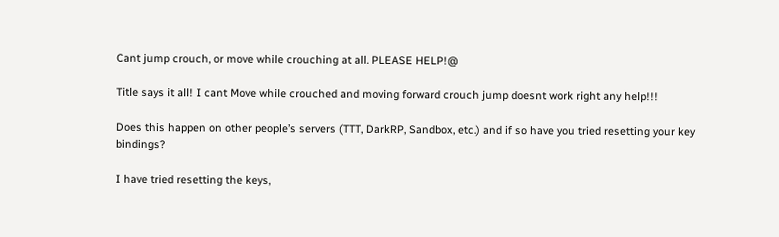Cant jump crouch, or move while crouching at all. PLEASE HELP!@

Title says it all! I cant Move while crouched and moving forward crouch jump doesnt work right any help!!!

Does this happen on other people’s servers (TTT, DarkRP, Sandbox, etc.) and if so have you tried resetting your key bindings?

I have tried resetting the keys,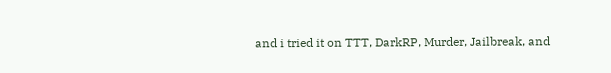and i tried it on TTT, DarkRP, Murder, Jailbreak, and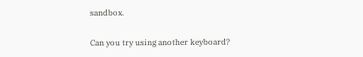sandbox.

Can you try using another keyboard?